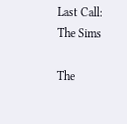Last Call: The Sims

The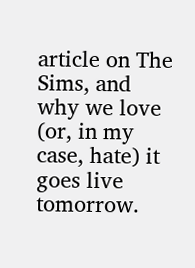article on The Sims, and why we love (or, in my case, hate) it goes live tomorrow.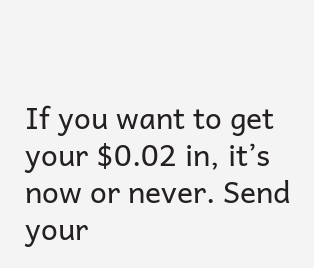If you want to get your $0.02 in, it’s now or never. Send your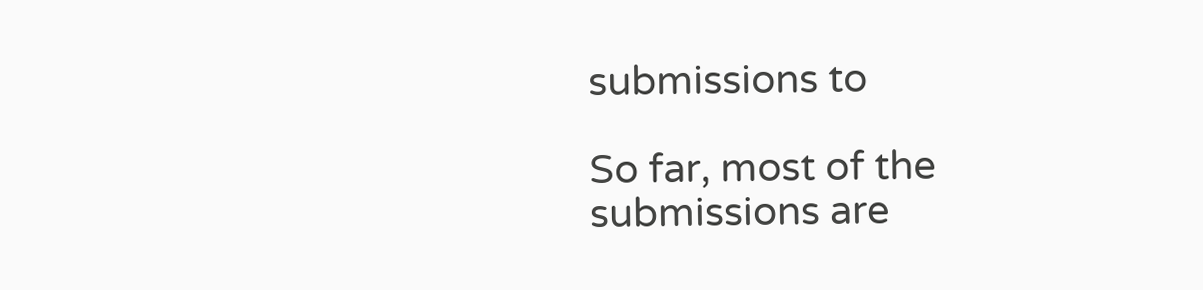submissions to

So far, most of the submissions are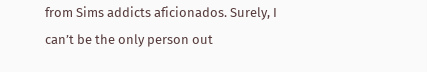from Sims addicts aficionados. Surely, I can’t be the only person out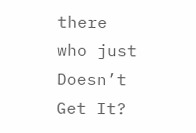there who just Doesn’t Get It?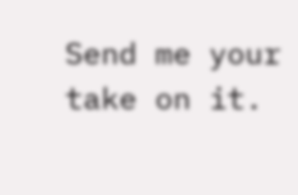Send me your take on it.